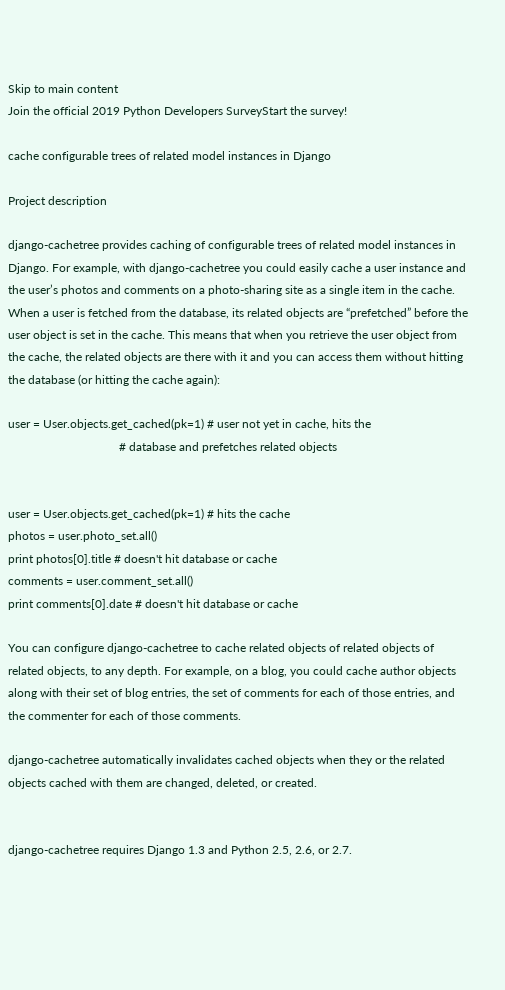Skip to main content
Join the official 2019 Python Developers SurveyStart the survey!

cache configurable trees of related model instances in Django

Project description

django-cachetree provides caching of configurable trees of related model instances in Django. For example, with django-cachetree you could easily cache a user instance and the user’s photos and comments on a photo-sharing site as a single item in the cache. When a user is fetched from the database, its related objects are “prefetched” before the user object is set in the cache. This means that when you retrieve the user object from the cache, the related objects are there with it and you can access them without hitting the database (or hitting the cache again):

user = User.objects.get_cached(pk=1) # user not yet in cache, hits the
                                     # database and prefetches related objects


user = User.objects.get_cached(pk=1) # hits the cache
photos = user.photo_set.all()
print photos[0].title # doesn't hit database or cache
comments = user.comment_set.all()
print comments[0].date # doesn't hit database or cache

You can configure django-cachetree to cache related objects of related objects of related objects, to any depth. For example, on a blog, you could cache author objects along with their set of blog entries, the set of comments for each of those entries, and the commenter for each of those comments.

django-cachetree automatically invalidates cached objects when they or the related objects cached with them are changed, deleted, or created.


django-cachetree requires Django 1.3 and Python 2.5, 2.6, or 2.7.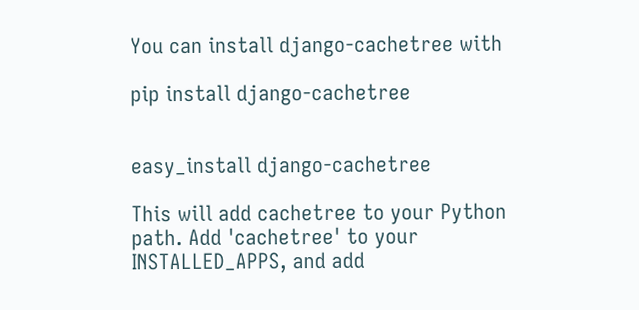You can install django-cachetree with

pip install django-cachetree


easy_install django-cachetree

This will add cachetree to your Python path. Add 'cachetree' to your INSTALLED_APPS, and add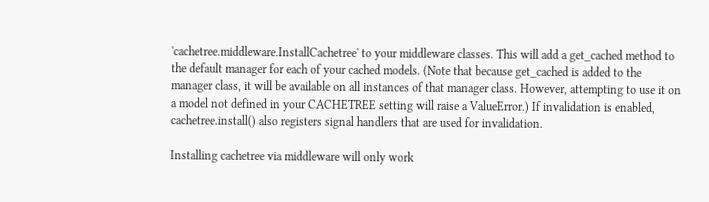'cachetree.middleware.InstallCachetree' to your middleware classes. This will add a get_cached method to the default manager for each of your cached models. (Note that because get_cached is added to the manager class, it will be available on all instances of that manager class. However, attempting to use it on a model not defined in your CACHETREE setting will raise a ValueError.) If invalidation is enabled, cachetree.install() also registers signal handlers that are used for invalidation.

Installing cachetree via middleware will only work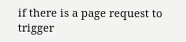if there is a page request to trigger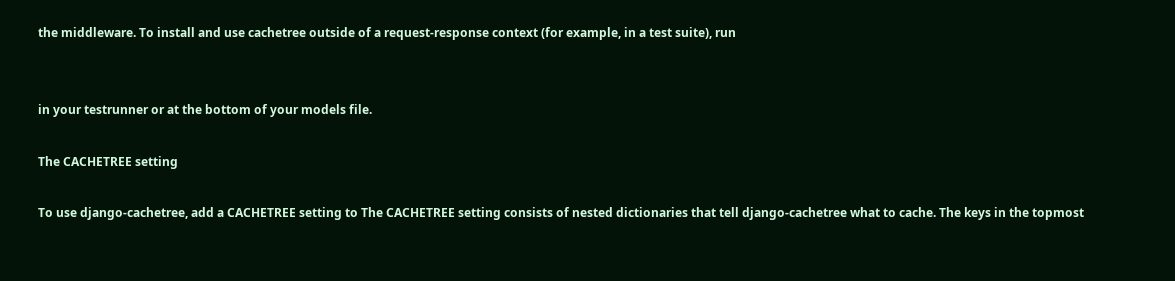the middleware. To install and use cachetree outside of a request-response context (for example, in a test suite), run


in your testrunner or at the bottom of your models file.

The CACHETREE setting

To use django-cachetree, add a CACHETREE setting to The CACHETREE setting consists of nested dictionaries that tell django-cachetree what to cache. The keys in the topmost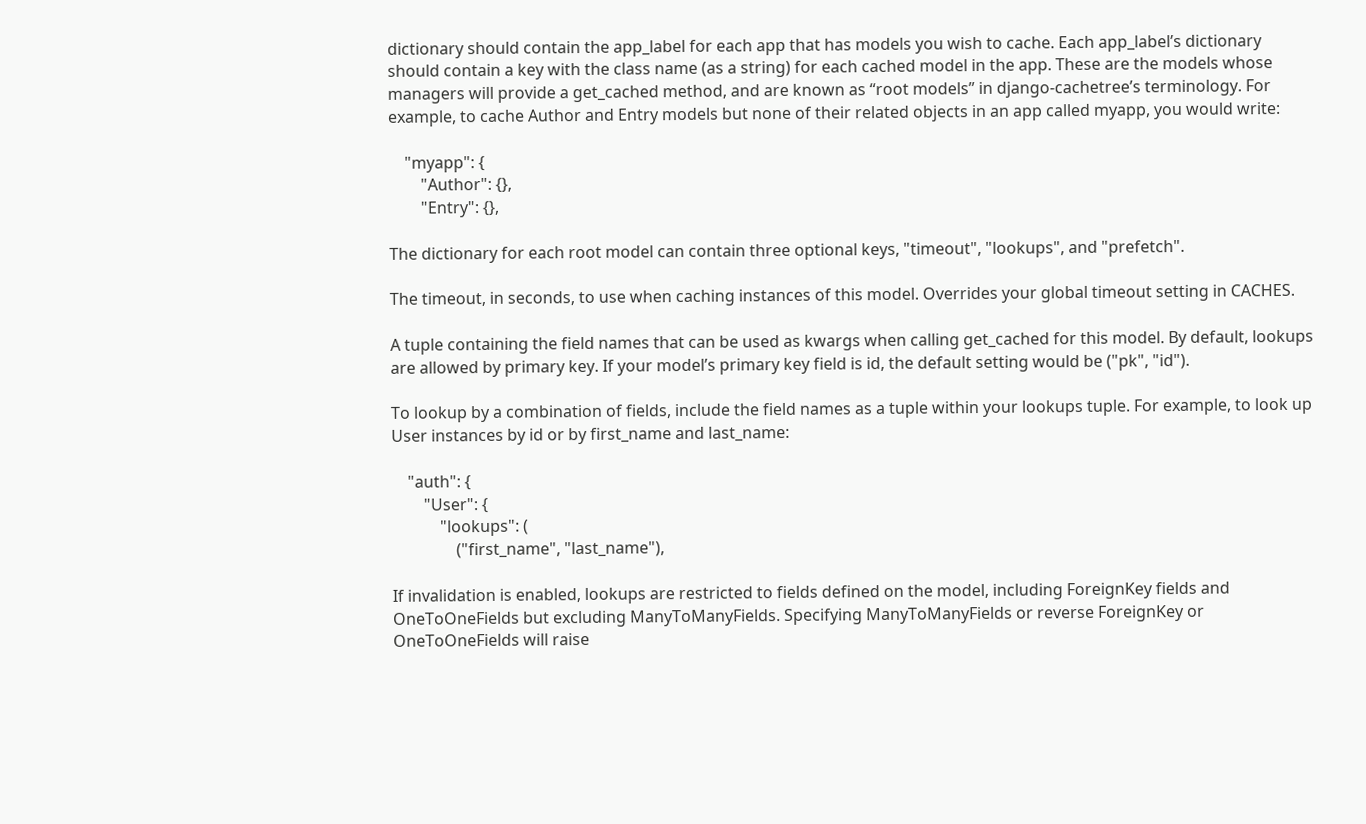dictionary should contain the app_label for each app that has models you wish to cache. Each app_label’s dictionary should contain a key with the class name (as a string) for each cached model in the app. These are the models whose managers will provide a get_cached method, and are known as “root models” in django-cachetree’s terminology. For example, to cache Author and Entry models but none of their related objects in an app called myapp, you would write:

    "myapp": {
        "Author": {},
        "Entry": {},

The dictionary for each root model can contain three optional keys, "timeout", "lookups", and "prefetch".

The timeout, in seconds, to use when caching instances of this model. Overrides your global timeout setting in CACHES.

A tuple containing the field names that can be used as kwargs when calling get_cached for this model. By default, lookups are allowed by primary key. If your model’s primary key field is id, the default setting would be ("pk", "id").

To lookup by a combination of fields, include the field names as a tuple within your lookups tuple. For example, to look up User instances by id or by first_name and last_name:

    "auth": {
        "User": {
            "lookups": (
                ("first_name", "last_name"),

If invalidation is enabled, lookups are restricted to fields defined on the model, including ForeignKey fields and OneToOneFields but excluding ManyToManyFields. Specifying ManyToManyFields or reverse ForeignKey or OneToOneFields will raise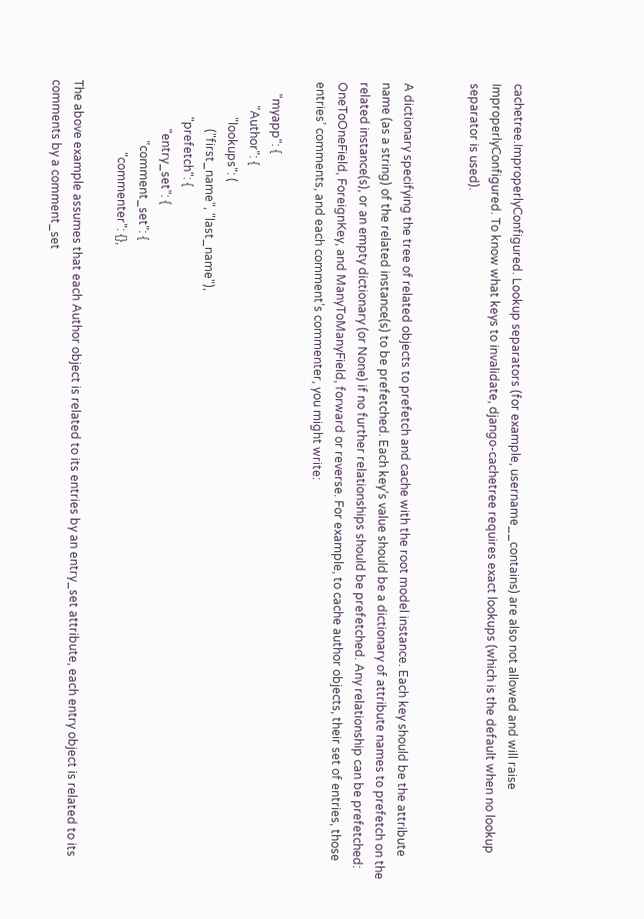cachetree.ImproperlyConfigured. Lookup separators (for example, username__contains) are also not allowed and will raise ImproperlyConfigured. To know what keys to invalidate, django-cachetree requires exact lookups (which is the default when no lookup separator is used).


A dictionary specifying the tree of related objects to prefetch and cache with the root model instance. Each key should be the attribute name (as a string) of the related instance(s) to be prefetched. Each key’s value should be a dictionary of attribute names to prefetch on the related instance(s), or an empty dictionary (or None) if no further relationships should be prefetched. Any relationship can be prefetched: OneToOneField, ForeignKey, and ManyToManyField, forward or reverse. For example, to cache author objects, their set of entries, those entries’ comments, and each comment’s commenter, you might write:

    "myapp": {
        "Author": {
            "lookups": (
                ("first_name", "last_name"),
            "prefetch": {
                "entry_set": {
                    "comment_set": {
                        "commenter": {},

The above example assumes that each Author object is related to its entries by an entry_set attribute, each entry object is related to its comments by a comment_set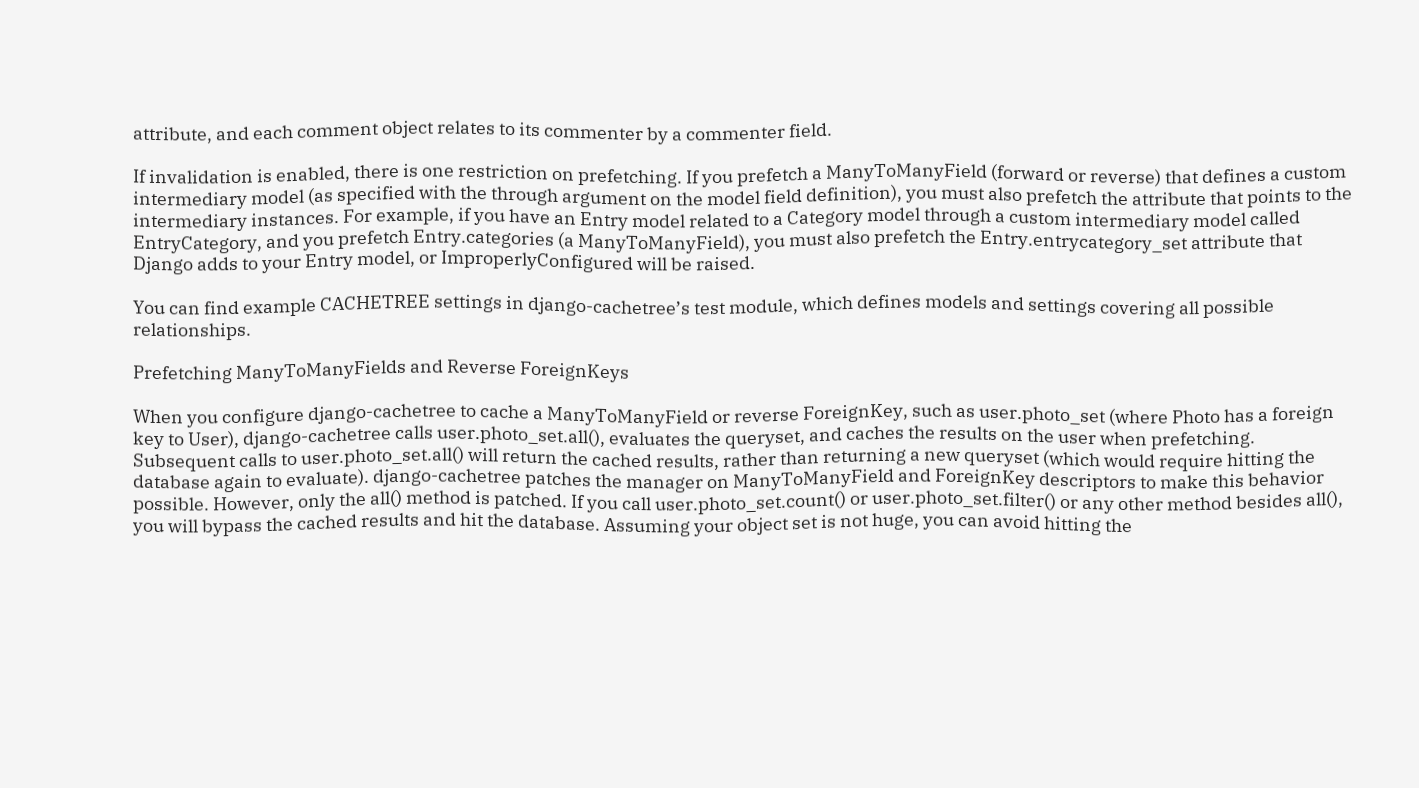attribute, and each comment object relates to its commenter by a commenter field.

If invalidation is enabled, there is one restriction on prefetching. If you prefetch a ManyToManyField (forward or reverse) that defines a custom intermediary model (as specified with the through argument on the model field definition), you must also prefetch the attribute that points to the intermediary instances. For example, if you have an Entry model related to a Category model through a custom intermediary model called EntryCategory, and you prefetch Entry.categories (a ManyToManyField), you must also prefetch the Entry.entrycategory_set attribute that Django adds to your Entry model, or ImproperlyConfigured will be raised.

You can find example CACHETREE settings in django-cachetree’s test module, which defines models and settings covering all possible relationships.

Prefetching ManyToManyFields and Reverse ForeignKeys

When you configure django-cachetree to cache a ManyToManyField or reverse ForeignKey, such as user.photo_set (where Photo has a foreign key to User), django-cachetree calls user.photo_set.all(), evaluates the queryset, and caches the results on the user when prefetching. Subsequent calls to user.photo_set.all() will return the cached results, rather than returning a new queryset (which would require hitting the database again to evaluate). django-cachetree patches the manager on ManyToManyField and ForeignKey descriptors to make this behavior possible. However, only the all() method is patched. If you call user.photo_set.count() or user.photo_set.filter() or any other method besides all(), you will bypass the cached results and hit the database. Assuming your object set is not huge, you can avoid hitting the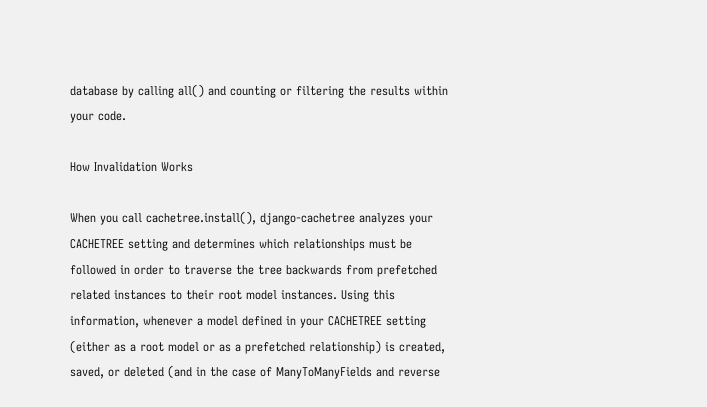database by calling all() and counting or filtering the results within your code.

How Invalidation Works

When you call cachetree.install(), django-cachetree analyzes your CACHETREE setting and determines which relationships must be followed in order to traverse the tree backwards from prefetched related instances to their root model instances. Using this information, whenever a model defined in your CACHETREE setting (either as a root model or as a prefetched relationship) is created, saved, or deleted (and in the case of ManyToManyFields and reverse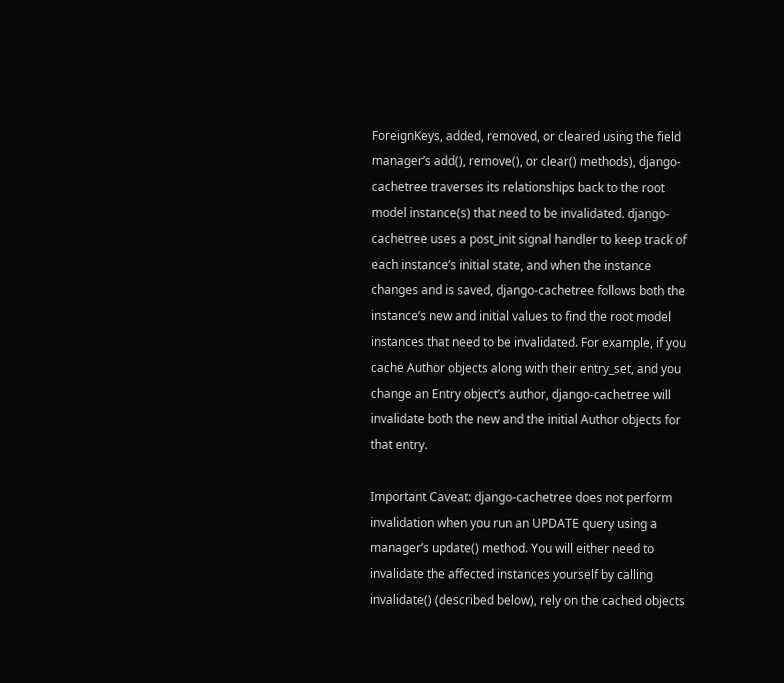ForeignKeys, added, removed, or cleared using the field manager’s add(), remove(), or clear() methods), django-cachetree traverses its relationships back to the root model instance(s) that need to be invalidated. django-cachetree uses a post_init signal handler to keep track of each instance’s initial state, and when the instance changes and is saved, django-cachetree follows both the instance’s new and initial values to find the root model instances that need to be invalidated. For example, if you cache Author objects along with their entry_set, and you change an Entry object’s author, django-cachetree will invalidate both the new and the initial Author objects for that entry.

Important Caveat: django-cachetree does not perform invalidation when you run an UPDATE query using a manager’s update() method. You will either need to invalidate the affected instances yourself by calling invalidate() (described below), rely on the cached objects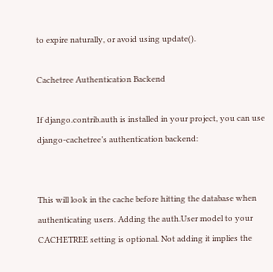to expire naturally, or avoid using update().

Cachetree Authentication Backend

If django.contrib.auth is installed in your project, you can use django-cachetree’s authentication backend:


This will look in the cache before hitting the database when authenticating users. Adding the auth.User model to your CACHETREE setting is optional. Not adding it implies the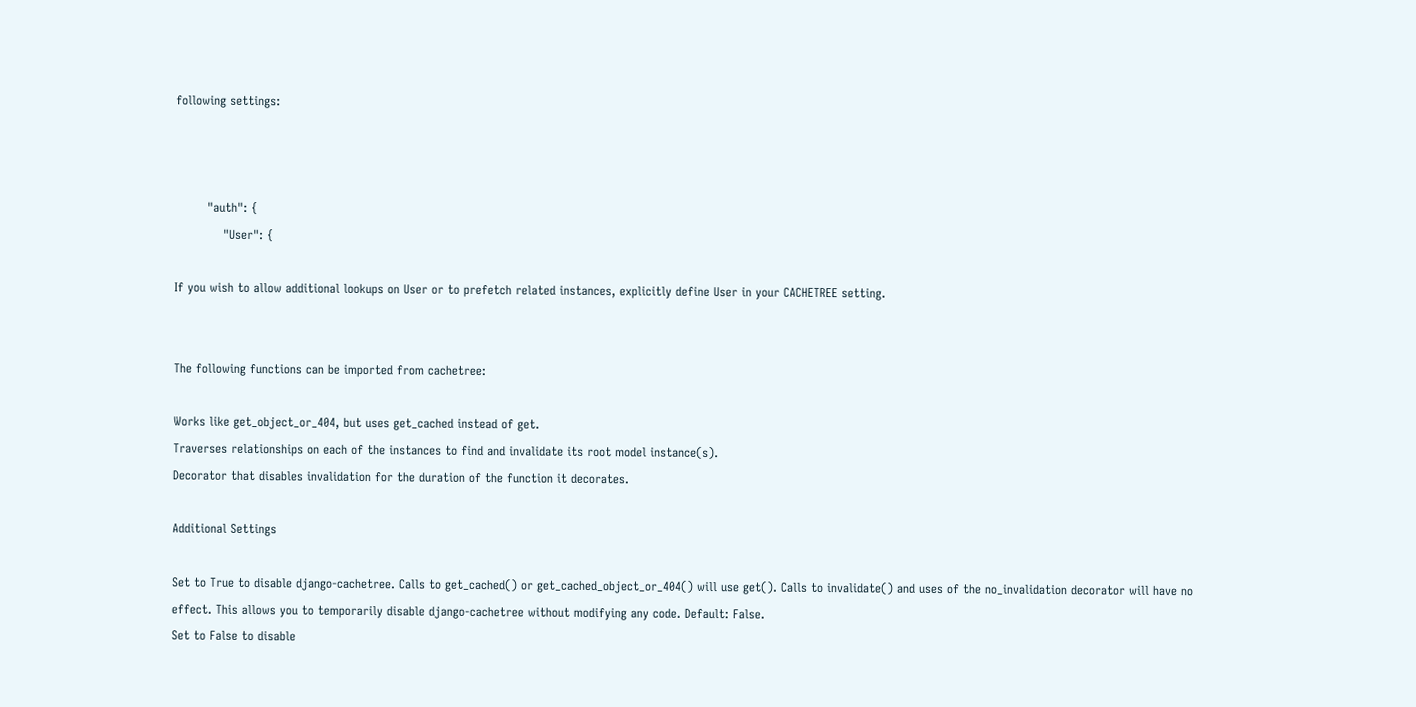following settings:



        "auth": {
            "User": {

If you wish to allow additional lookups on User or to prefetch related instances, explicitly define User in your CACHETREE setting.


The following functions can be imported from cachetree:

Works like get_object_or_404, but uses get_cached instead of get.
Traverses relationships on each of the instances to find and invalidate its root model instance(s).
Decorator that disables invalidation for the duration of the function it decorates.

Additional Settings

Set to True to disable django-cachetree. Calls to get_cached() or get_cached_object_or_404() will use get(). Calls to invalidate() and uses of the no_invalidation decorator will have no effect. This allows you to temporarily disable django-cachetree without modifying any code. Default: False.
Set to False to disable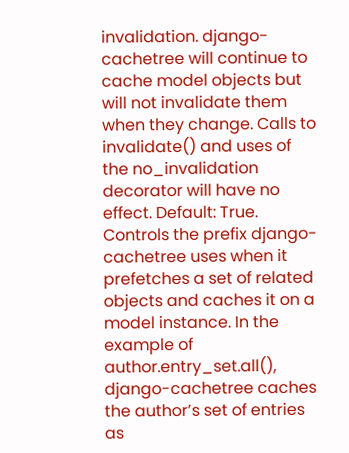invalidation. django-cachetree will continue to cache model objects but will not invalidate them when they change. Calls to invalidate() and uses of the no_invalidation decorator will have no effect. Default: True.
Controls the prefix django-cachetree uses when it prefetches a set of related objects and caches it on a model instance. In the example of author.entry_set.all(), django-cachetree caches the author’s set of entries as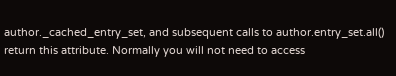author._cached_entry_set, and subsequent calls to author.entry_set.all() return this attribute. Normally you will not need to access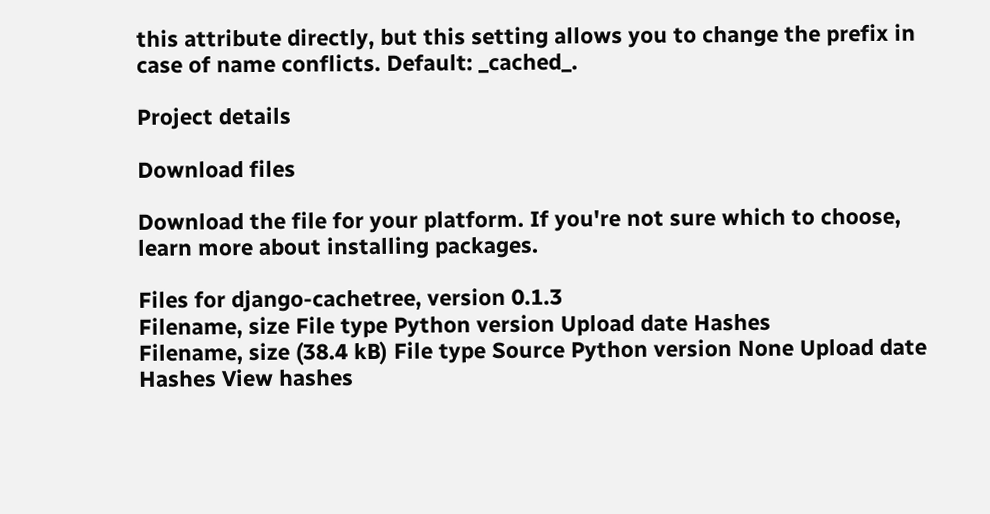this attribute directly, but this setting allows you to change the prefix in case of name conflicts. Default: _cached_.

Project details

Download files

Download the file for your platform. If you're not sure which to choose, learn more about installing packages.

Files for django-cachetree, version 0.1.3
Filename, size File type Python version Upload date Hashes
Filename, size (38.4 kB) File type Source Python version None Upload date Hashes View hashes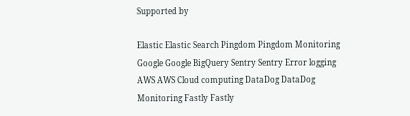Supported by

Elastic Elastic Search Pingdom Pingdom Monitoring Google Google BigQuery Sentry Sentry Error logging AWS AWS Cloud computing DataDog DataDog Monitoring Fastly Fastly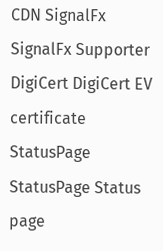CDN SignalFx SignalFx Supporter DigiCert DigiCert EV certificate StatusPage StatusPage Status page